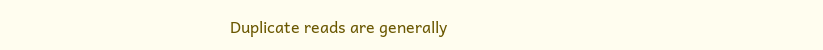Duplicate reads are generally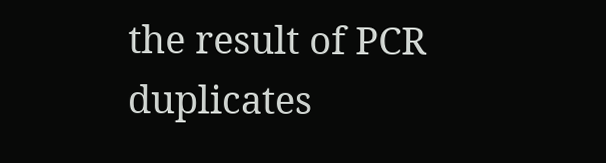the result of PCR duplicates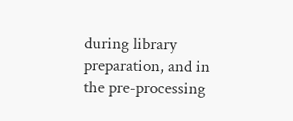during library preparation, and in the pre-processing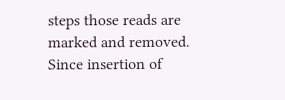steps those reads are marked and removed. Since insertion of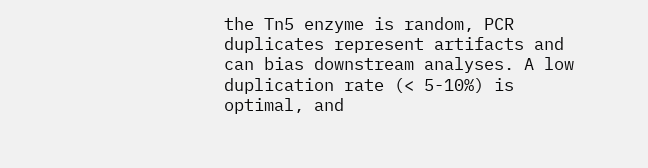the Tn5 enzyme is random, PCR duplicates represent artifacts and can bias downstream analyses. A low duplication rate (< 5-10%) is optimal, and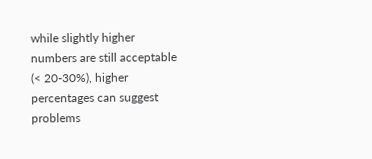while slightly higher numbers are still acceptable (< 20-30%), higher percentages can suggest problems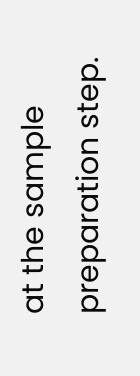at the sample preparation step.